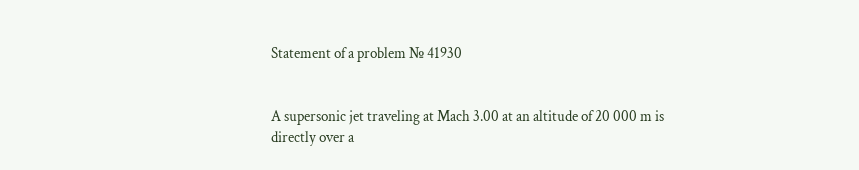Statement of a problem № 41930


A supersonic jet traveling at Mach 3.00 at an altitude of 20 000 m is directly over a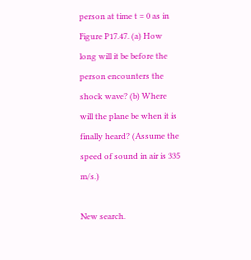person at time t = 0 as in Figure P17.47. (a) How long will it be before the person encounters the shock wave? (b) Where will the plane be when it is finally heard? (Assume the speed of sound in air is 335 m/s.)

New search.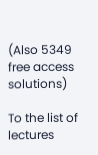(Also 5349 free access solutions)

To the list of lectures